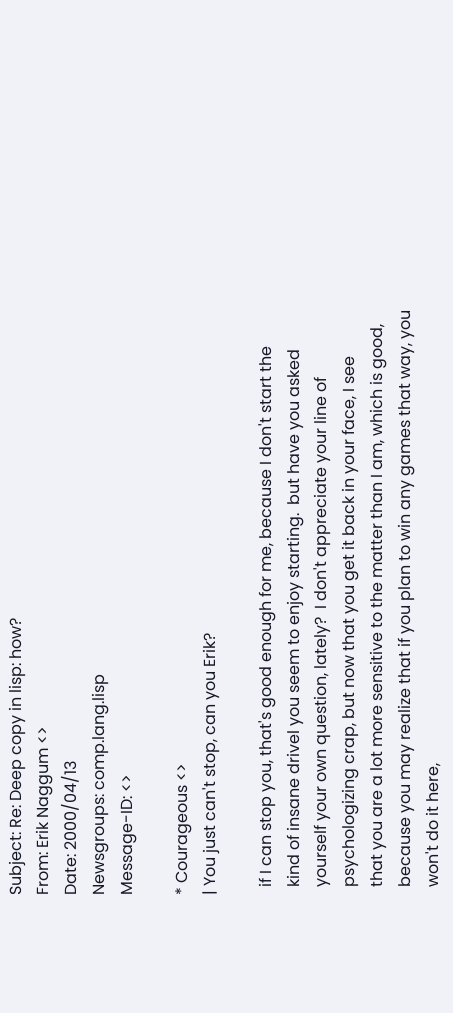Subject: Re: Deep copy in lisp: how?
From: Erik Naggum <>
Date: 2000/04/13
Newsgroups: comp.lang.lisp
Message-ID: <>

* Courageous <>
| You just can't stop, can you Erik?

  if I can stop you, that's good enough for me, because I don't start the
  kind of insane drivel you seem to enjoy starting.  but have you asked
  yourself your own question, lately?  I don't appreciate your line of
  psychologizing crap, but now that you get it back in your face, I see
  that you are a lot more sensitive to the matter than I am, which is good,
  because you may realize that if you plan to win any games that way, you
  won't do it here,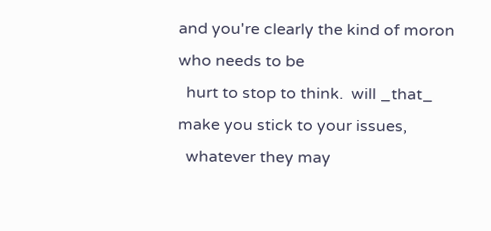and you're clearly the kind of moron who needs to be
  hurt to stop to think.  will _that_ make you stick to your issues,
  whatever they may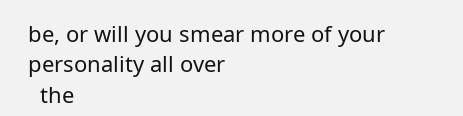be, or will you smear more of your personality all over
  the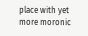place with yet more moronic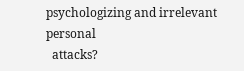psychologizing and irrelevant personal
  attacks?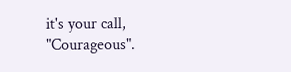it's your call, "Courageous".